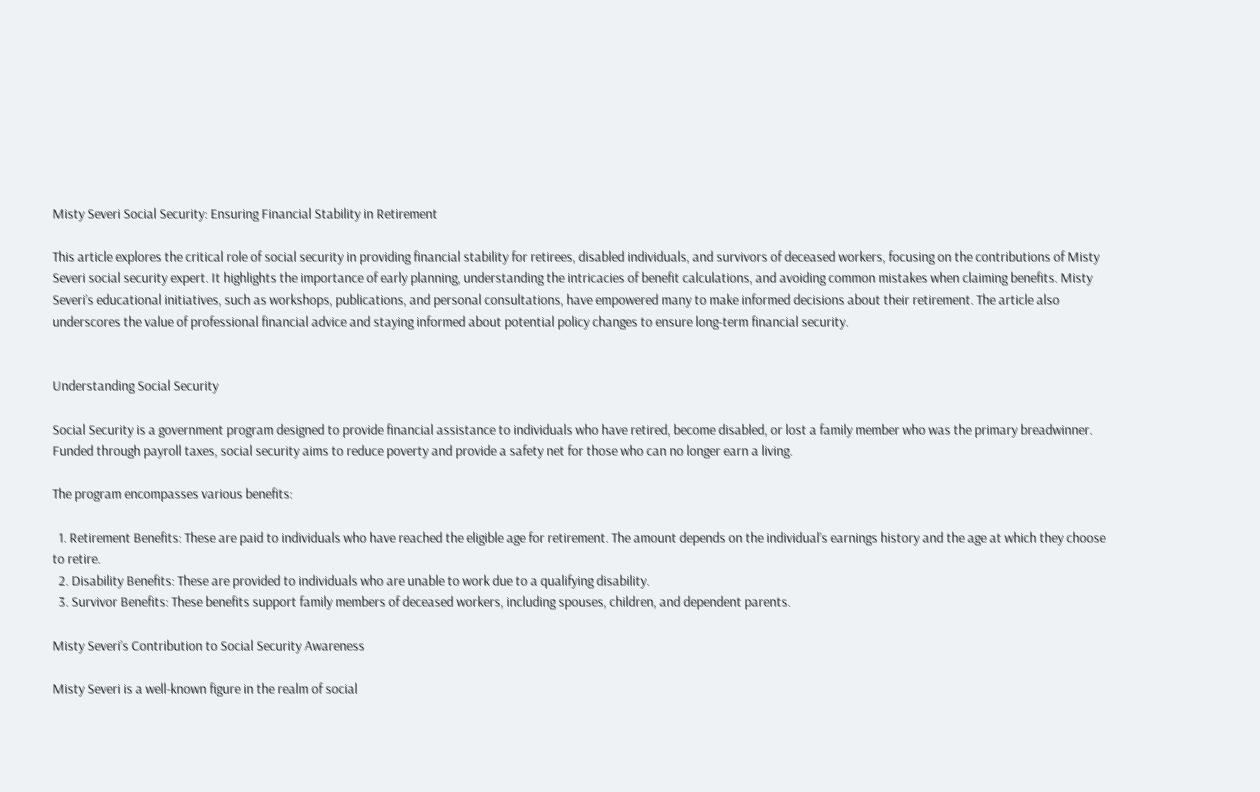Misty Severi Social Security: Ensuring Financial Stability in Retirement

This article explores the critical role of social security in providing financial stability for retirees, disabled individuals, and survivors of deceased workers, focusing on the contributions of Misty Severi social security expert. It highlights the importance of early planning, understanding the intricacies of benefit calculations, and avoiding common mistakes when claiming benefits. Misty Severi’s educational initiatives, such as workshops, publications, and personal consultations, have empowered many to make informed decisions about their retirement. The article also underscores the value of professional financial advice and staying informed about potential policy changes to ensure long-term financial security.


Understanding Social Security

Social Security is a government program designed to provide financial assistance to individuals who have retired, become disabled, or lost a family member who was the primary breadwinner. Funded through payroll taxes, social security aims to reduce poverty and provide a safety net for those who can no longer earn a living.

The program encompasses various benefits:

  1. Retirement Benefits: These are paid to individuals who have reached the eligible age for retirement. The amount depends on the individual’s earnings history and the age at which they choose to retire.
  2. Disability Benefits: These are provided to individuals who are unable to work due to a qualifying disability.
  3. Survivor Benefits: These benefits support family members of deceased workers, including spouses, children, and dependent parents.

Misty Severi’s Contribution to Social Security Awareness

Misty Severi is a well-known figure in the realm of social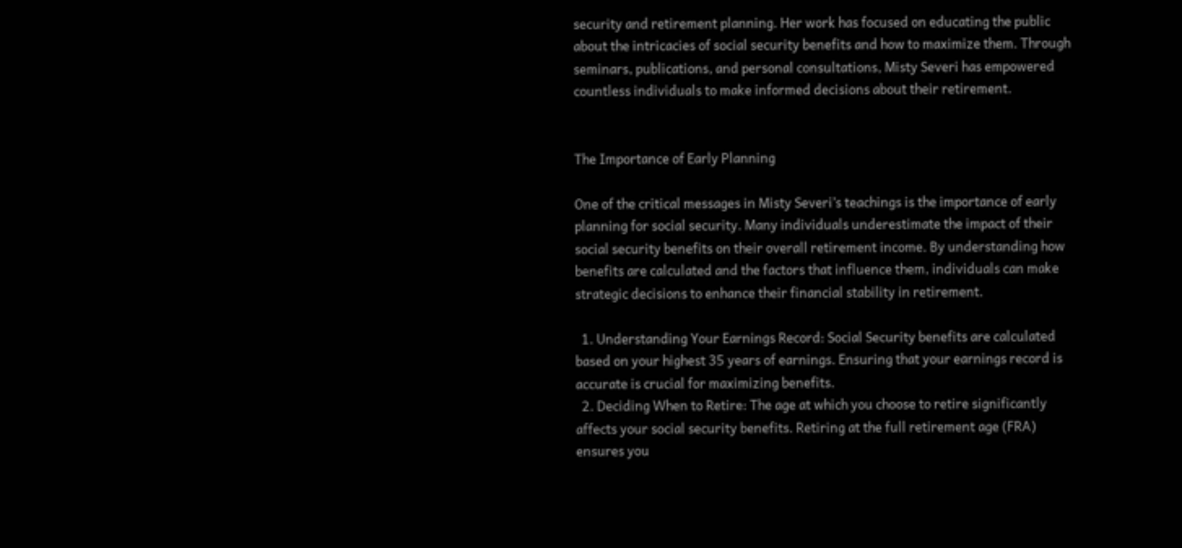security and retirement planning. Her work has focused on educating the public about the intricacies of social security benefits and how to maximize them. Through seminars, publications, and personal consultations, Misty Severi has empowered countless individuals to make informed decisions about their retirement.


The Importance of Early Planning

One of the critical messages in Misty Severi’s teachings is the importance of early planning for social security. Many individuals underestimate the impact of their social security benefits on their overall retirement income. By understanding how benefits are calculated and the factors that influence them, individuals can make strategic decisions to enhance their financial stability in retirement.

  1. Understanding Your Earnings Record: Social Security benefits are calculated based on your highest 35 years of earnings. Ensuring that your earnings record is accurate is crucial for maximizing benefits.
  2. Deciding When to Retire: The age at which you choose to retire significantly affects your social security benefits. Retiring at the full retirement age (FRA) ensures you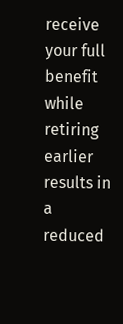receive your full benefit while retiring earlier results in a reduced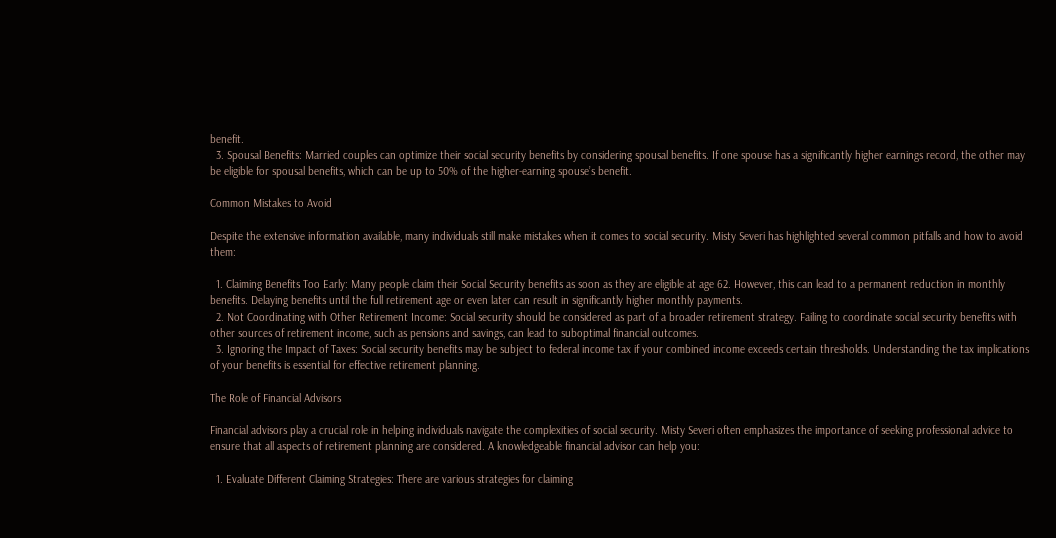benefit.
  3. Spousal Benefits: Married couples can optimize their social security benefits by considering spousal benefits. If one spouse has a significantly higher earnings record, the other may be eligible for spousal benefits, which can be up to 50% of the higher-earning spouse’s benefit.

Common Mistakes to Avoid

Despite the extensive information available, many individuals still make mistakes when it comes to social security. Misty Severi has highlighted several common pitfalls and how to avoid them:

  1. Claiming Benefits Too Early: Many people claim their Social Security benefits as soon as they are eligible at age 62. However, this can lead to a permanent reduction in monthly benefits. Delaying benefits until the full retirement age or even later can result in significantly higher monthly payments.
  2. Not Coordinating with Other Retirement Income: Social security should be considered as part of a broader retirement strategy. Failing to coordinate social security benefits with other sources of retirement income, such as pensions and savings, can lead to suboptimal financial outcomes.
  3. Ignoring the Impact of Taxes: Social security benefits may be subject to federal income tax if your combined income exceeds certain thresholds. Understanding the tax implications of your benefits is essential for effective retirement planning.

The Role of Financial Advisors

Financial advisors play a crucial role in helping individuals navigate the complexities of social security. Misty Severi often emphasizes the importance of seeking professional advice to ensure that all aspects of retirement planning are considered. A knowledgeable financial advisor can help you:

  1. Evaluate Different Claiming Strategies: There are various strategies for claiming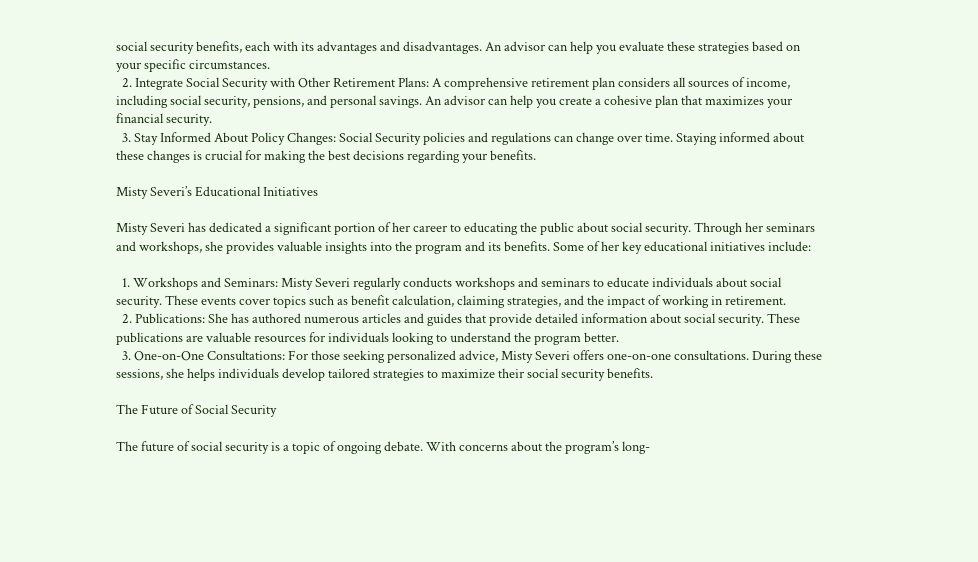social security benefits, each with its advantages and disadvantages. An advisor can help you evaluate these strategies based on your specific circumstances.
  2. Integrate Social Security with Other Retirement Plans: A comprehensive retirement plan considers all sources of income, including social security, pensions, and personal savings. An advisor can help you create a cohesive plan that maximizes your financial security.
  3. Stay Informed About Policy Changes: Social Security policies and regulations can change over time. Staying informed about these changes is crucial for making the best decisions regarding your benefits.

Misty Severi’s Educational Initiatives

Misty Severi has dedicated a significant portion of her career to educating the public about social security. Through her seminars and workshops, she provides valuable insights into the program and its benefits. Some of her key educational initiatives include:

  1. Workshops and Seminars: Misty Severi regularly conducts workshops and seminars to educate individuals about social security. These events cover topics such as benefit calculation, claiming strategies, and the impact of working in retirement.
  2. Publications: She has authored numerous articles and guides that provide detailed information about social security. These publications are valuable resources for individuals looking to understand the program better.
  3. One-on-One Consultations: For those seeking personalized advice, Misty Severi offers one-on-one consultations. During these sessions, she helps individuals develop tailored strategies to maximize their social security benefits.

The Future of Social Security

The future of social security is a topic of ongoing debate. With concerns about the program’s long-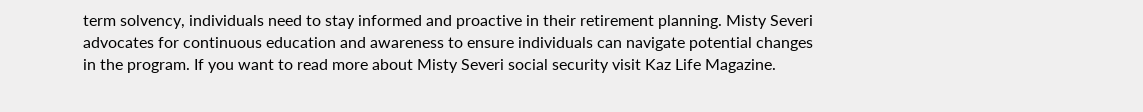term solvency, individuals need to stay informed and proactive in their retirement planning. Misty Severi advocates for continuous education and awareness to ensure individuals can navigate potential changes in the program. If you want to read more about Misty Severi social security visit Kaz Life Magazine.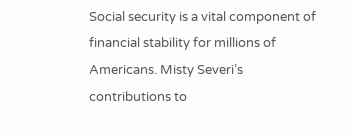Social security is a vital component of financial stability for millions of Americans. Misty Severi’s contributions to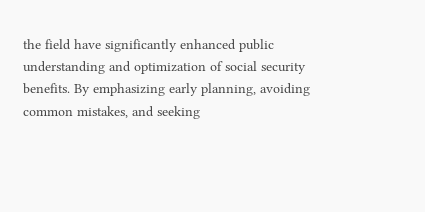the field have significantly enhanced public understanding and optimization of social security benefits. By emphasizing early planning, avoiding common mistakes, and seeking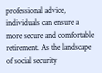professional advice, individuals can ensure a more secure and comfortable retirement. As the landscape of social security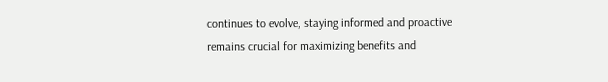continues to evolve, staying informed and proactive remains crucial for maximizing benefits and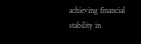achieving financial stability in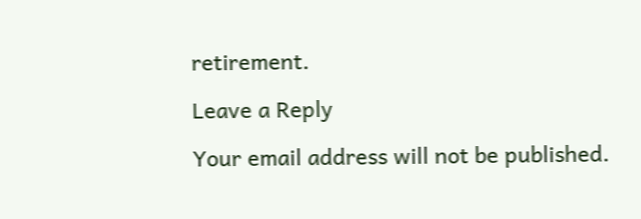retirement.

Leave a Reply

Your email address will not be published.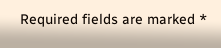Required fields are marked *